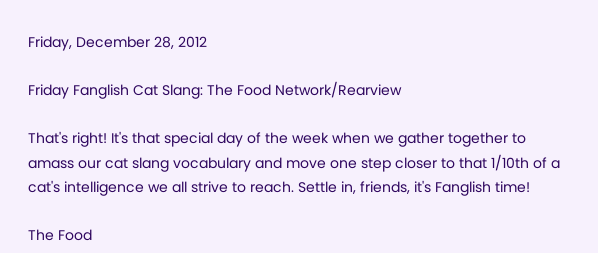Friday, December 28, 2012

Friday Fanglish Cat Slang: The Food Network/Rearview

That's right! It's that special day of the week when we gather together to amass our cat slang vocabulary and move one step closer to that 1/10th of a cat's intelligence we all strive to reach. Settle in, friends, it's Fanglish time!

The Food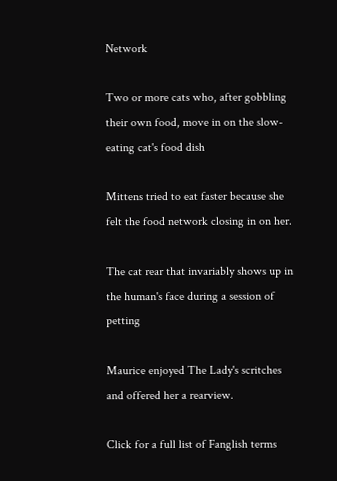Network

Two or more cats who, after gobbling their own food, move in on the slow-eating cat's food dish

Mittens tried to eat faster because she felt the food network closing in on her.

The cat rear that invariably shows up in the human's face during a session of petting

Maurice enjoyed The Lady's scritches and offered her a rearview.

Click for a full list of Fanglish terms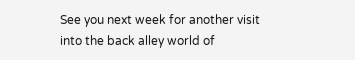See you next week for another visit into the back alley world of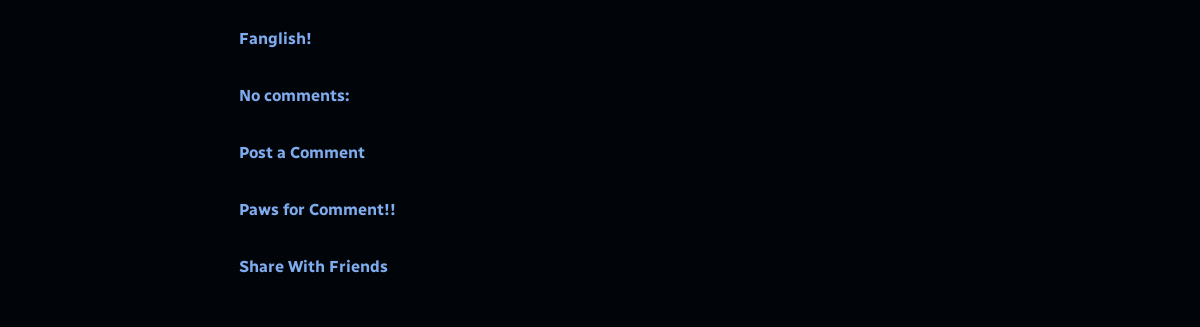Fanglish!

No comments:

Post a Comment

Paws for Comment!!

Share With Friends